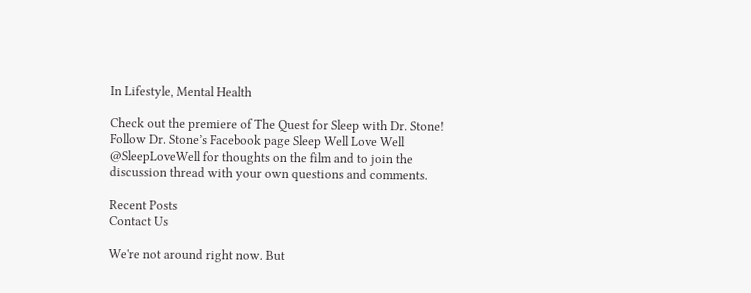In Lifestyle, Mental Health

Check out the premiere of The Quest for Sleep with Dr. Stone! Follow Dr. Stone’s Facebook page Sleep Well Love Well @SleepLoveWell for thoughts on the film and to join the discussion thread with your own questions and comments.

Recent Posts
Contact Us

We're not around right now. But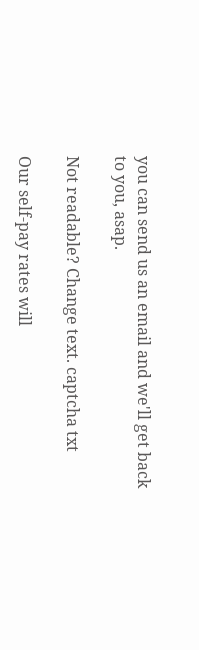you can send us an email and we'll get back to you, asap.

Not readable? Change text. captcha txt

Our self-pay rates will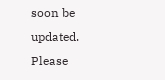soon be updated. Please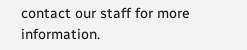contact our staff for more information.